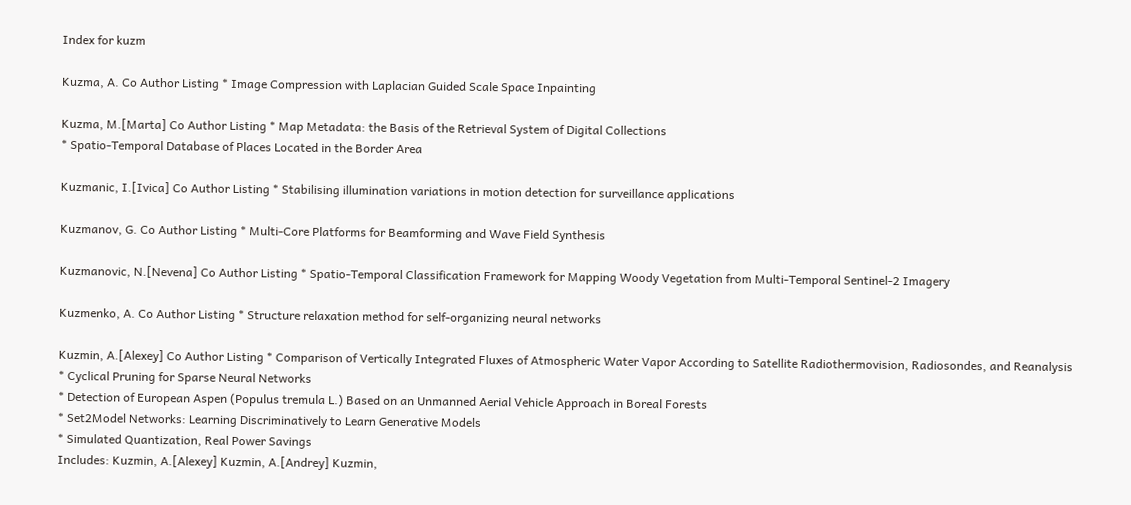Index for kuzm

Kuzma, A. Co Author Listing * Image Compression with Laplacian Guided Scale Space Inpainting

Kuzma, M.[Marta] Co Author Listing * Map Metadata: the Basis of the Retrieval System of Digital Collections
* Spatio-Temporal Database of Places Located in the Border Area

Kuzmanic, I.[Ivica] Co Author Listing * Stabilising illumination variations in motion detection for surveillance applications

Kuzmanov, G. Co Author Listing * Multi-Core Platforms for Beamforming and Wave Field Synthesis

Kuzmanovic, N.[Nevena] Co Author Listing * Spatio-Temporal Classification Framework for Mapping Woody Vegetation from Multi-Temporal Sentinel-2 Imagery

Kuzmenko, A. Co Author Listing * Structure relaxation method for self-organizing neural networks

Kuzmin, A.[Alexey] Co Author Listing * Comparison of Vertically Integrated Fluxes of Atmospheric Water Vapor According to Satellite Radiothermovision, Radiosondes, and Reanalysis
* Cyclical Pruning for Sparse Neural Networks
* Detection of European Aspen (Populus tremula L.) Based on an Unmanned Aerial Vehicle Approach in Boreal Forests
* Set2Model Networks: Learning Discriminatively to Learn Generative Models
* Simulated Quantization, Real Power Savings
Includes: Kuzmin, A.[Alexey] Kuzmin, A.[Andrey] Kuzmin,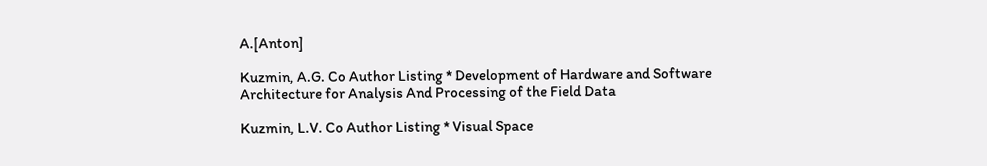A.[Anton]

Kuzmin, A.G. Co Author Listing * Development of Hardware and Software Architecture for Analysis And Processing of the Field Data

Kuzmin, L.V. Co Author Listing * Visual Space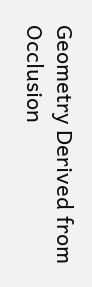Geometry Derived from Occlusion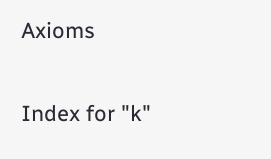Axioms

Index for "k"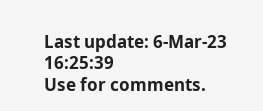Last update: 6-Mar-23 16:25:39
Use for comments.